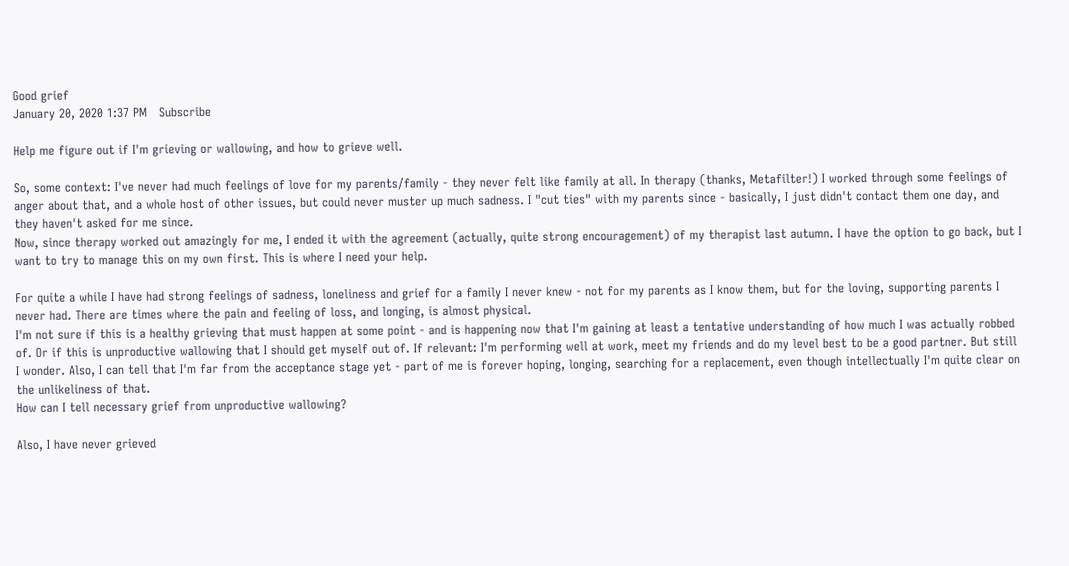Good grief
January 20, 2020 1:37 PM   Subscribe

Help me figure out if I'm grieving or wallowing, and how to grieve well.

So, some context: I've never had much feelings of love for my parents/family - they never felt like family at all. In therapy (thanks, Metafilter!) I worked through some feelings of anger about that, and a whole host of other issues, but could never muster up much sadness. I "cut ties" with my parents since - basically, I just didn't contact them one day, and they haven't asked for me since.
Now, since therapy worked out amazingly for me, I ended it with the agreement (actually, quite strong encouragement) of my therapist last autumn. I have the option to go back, but I want to try to manage this on my own first. This is where I need your help.

For quite a while I have had strong feelings of sadness, loneliness and grief for a family I never knew - not for my parents as I know them, but for the loving, supporting parents I never had. There are times where the pain and feeling of loss, and longing, is almost physical.
I'm not sure if this is a healthy grieving that must happen at some point - and is happening now that I'm gaining at least a tentative understanding of how much I was actually robbed of. Or if this is unproductive wallowing that I should get myself out of. If relevant: I'm performing well at work, meet my friends and do my level best to be a good partner. But still I wonder. Also, I can tell that I'm far from the acceptance stage yet - part of me is forever hoping, longing, searching for a replacement, even though intellectually I'm quite clear on the unlikeliness of that.
How can I tell necessary grief from unproductive wallowing?

Also, I have never grieved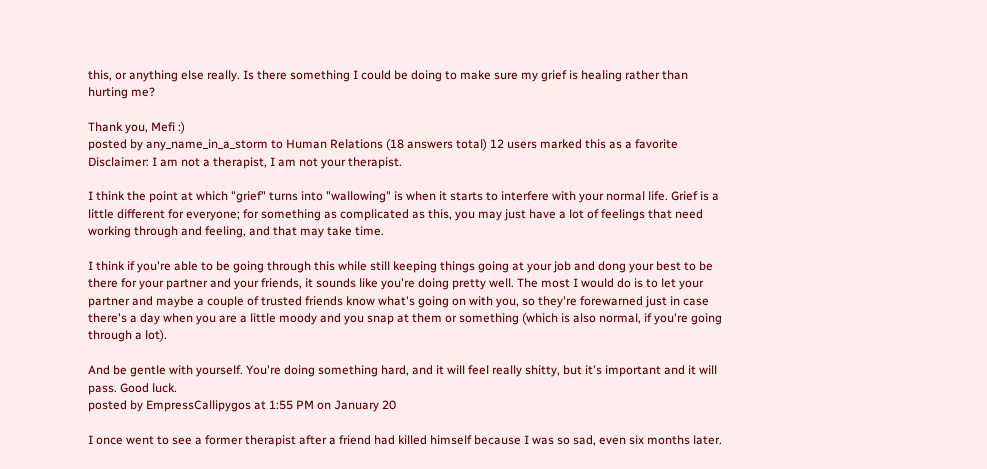this, or anything else really. Is there something I could be doing to make sure my grief is healing rather than hurting me?

Thank you, Mefi :)
posted by any_name_in_a_storm to Human Relations (18 answers total) 12 users marked this as a favorite
Disclaimer: I am not a therapist, I am not your therapist.

I think the point at which "grief" turns into "wallowing" is when it starts to interfere with your normal life. Grief is a little different for everyone; for something as complicated as this, you may just have a lot of feelings that need working through and feeling, and that may take time.

I think if you're able to be going through this while still keeping things going at your job and dong your best to be there for your partner and your friends, it sounds like you're doing pretty well. The most I would do is to let your partner and maybe a couple of trusted friends know what's going on with you, so they're forewarned just in case there's a day when you are a little moody and you snap at them or something (which is also normal, if you're going through a lot).

And be gentle with yourself. You're doing something hard, and it will feel really shitty, but it's important and it will pass. Good luck.
posted by EmpressCallipygos at 1:55 PM on January 20

I once went to see a former therapist after a friend had killed himself because I was so sad, even six months later.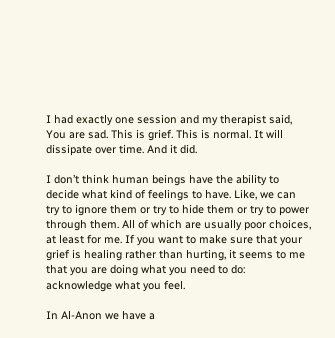I had exactly one session and my therapist said, You are sad. This is grief. This is normal. It will dissipate over time. And it did.

I don’t think human beings have the ability to decide what kind of feelings to have. Like, we can try to ignore them or try to hide them or try to power through them. All of which are usually poor choices, at least for me. If you want to make sure that your grief is healing rather than hurting, it seems to me that you are doing what you need to do: acknowledge what you feel.

In Al-Anon we have a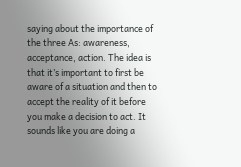saying about the importance of the three As: awareness, acceptance, action. The idea is that it’s important to first be aware of a situation and then to accept the reality of it before you make a decision to act. It sounds like you are doing a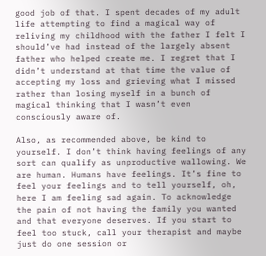good job of that. I spent decades of my adult life attempting to find a magical way of reliving my childhood with the father I felt I should’ve had instead of the largely absent father who helped create me. I regret that I didn’t understand at that time the value of accepting my loss and grieving what I missed rather than losing myself in a bunch of magical thinking that I wasn’t even consciously aware of.

Also, as recommended above, be kind to yourself. I don’t think having feelings of any sort can qualify as unproductive wallowing. We are human. Humans have feelings. It’s fine to feel your feelings and to tell yourself, oh, here I am feeling sad again. To acknowledge the pain of not having the family you wanted and that everyone deserves. If you start to feel too stuck, call your therapist and maybe just do one session or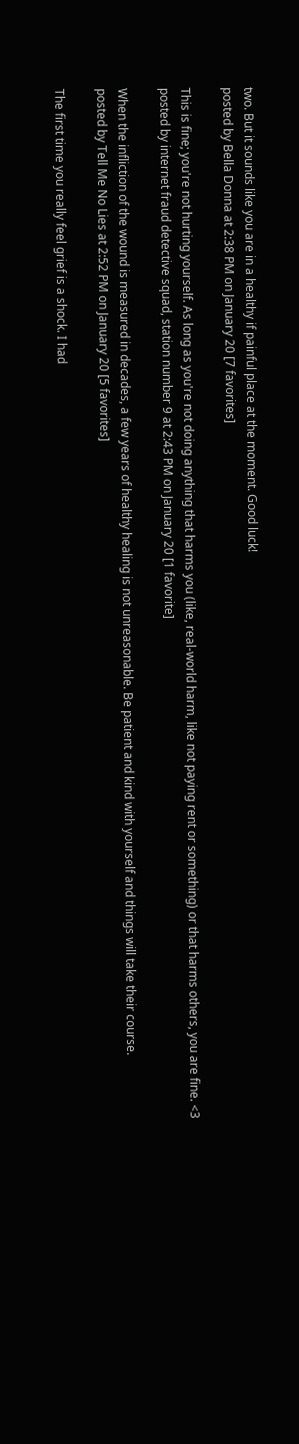two. But it sounds like you are in a healthy if painful place at the moment. Good luck!
posted by Bella Donna at 2:38 PM on January 20 [7 favorites]

This is fine; you're not hurting yourself. As long as you're not doing anything that harms you (like, real-world harm, like not paying rent or something) or that harms others, you are fine. <3
posted by internet fraud detective squad, station number 9 at 2:43 PM on January 20 [1 favorite]

When the infliction of the wound is measured in decades, a few years of healthy healing is not unreasonable. Be patient and kind with yourself and things will take their course.
posted by Tell Me No Lies at 2:52 PM on January 20 [5 favorites]

The first time you really feel grief is a shock. I had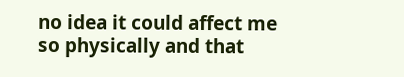no idea it could affect me so physically and that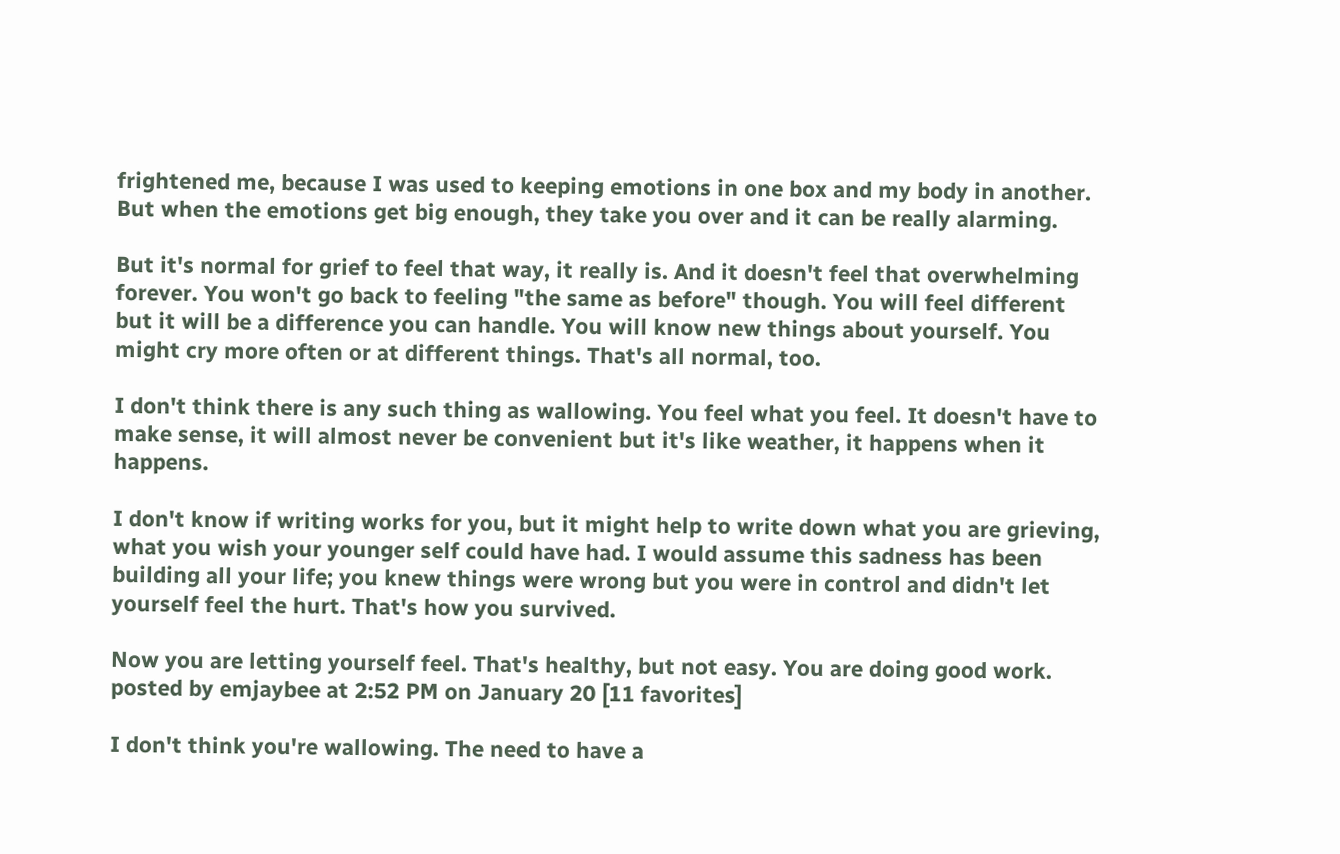frightened me, because I was used to keeping emotions in one box and my body in another. But when the emotions get big enough, they take you over and it can be really alarming.

But it's normal for grief to feel that way, it really is. And it doesn't feel that overwhelming forever. You won't go back to feeling "the same as before" though. You will feel different but it will be a difference you can handle. You will know new things about yourself. You might cry more often or at different things. That's all normal, too.

I don't think there is any such thing as wallowing. You feel what you feel. It doesn't have to make sense, it will almost never be convenient but it's like weather, it happens when it happens.

I don't know if writing works for you, but it might help to write down what you are grieving, what you wish your younger self could have had. I would assume this sadness has been building all your life; you knew things were wrong but you were in control and didn't let yourself feel the hurt. That's how you survived.

Now you are letting yourself feel. That's healthy, but not easy. You are doing good work.
posted by emjaybee at 2:52 PM on January 20 [11 favorites]

I don't think you're wallowing. The need to have a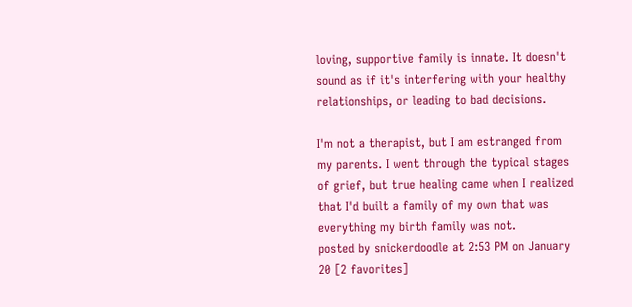loving, supportive family is innate. It doesn't sound as if it's interfering with your healthy relationships, or leading to bad decisions.

I'm not a therapist, but I am estranged from my parents. I went through the typical stages of grief, but true healing came when I realized that I'd built a family of my own that was everything my birth family was not.
posted by snickerdoodle at 2:53 PM on January 20 [2 favorites]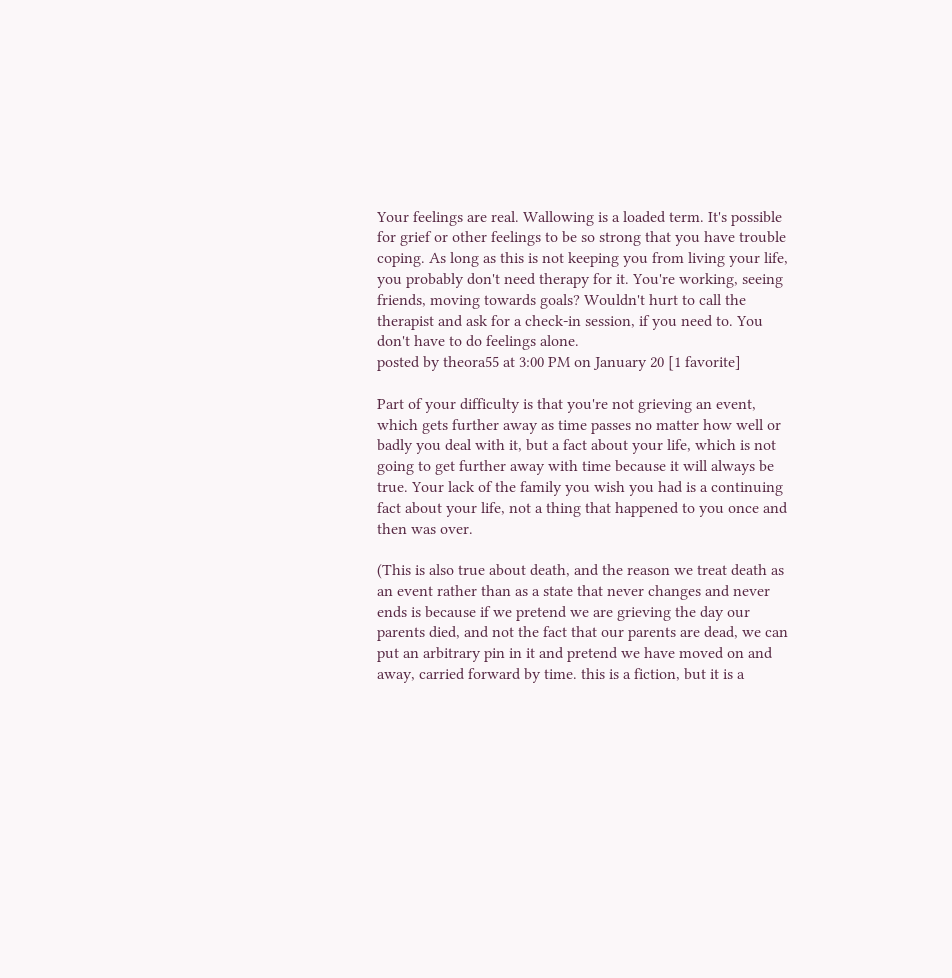Your feelings are real. Wallowing is a loaded term. It's possible for grief or other feelings to be so strong that you have trouble coping. As long as this is not keeping you from living your life, you probably don't need therapy for it. You're working, seeing friends, moving towards goals? Wouldn't hurt to call the therapist and ask for a check-in session, if you need to. You don't have to do feelings alone.
posted by theora55 at 3:00 PM on January 20 [1 favorite]

Part of your difficulty is that you're not grieving an event, which gets further away as time passes no matter how well or badly you deal with it, but a fact about your life, which is not going to get further away with time because it will always be true. Your lack of the family you wish you had is a continuing fact about your life, not a thing that happened to you once and then was over.

(This is also true about death, and the reason we treat death as an event rather than as a state that never changes and never ends is because if we pretend we are grieving the day our parents died, and not the fact that our parents are dead, we can put an arbitrary pin in it and pretend we have moved on and away, carried forward by time. this is a fiction, but it is a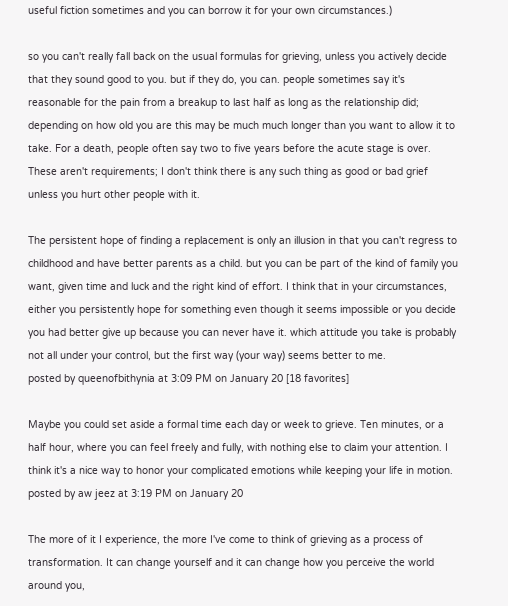useful fiction sometimes and you can borrow it for your own circumstances.)

so you can't really fall back on the usual formulas for grieving, unless you actively decide that they sound good to you. but if they do, you can. people sometimes say it's reasonable for the pain from a breakup to last half as long as the relationship did; depending on how old you are this may be much much longer than you want to allow it to take. For a death, people often say two to five years before the acute stage is over. These aren't requirements; I don't think there is any such thing as good or bad grief unless you hurt other people with it.

The persistent hope of finding a replacement is only an illusion in that you can't regress to childhood and have better parents as a child. but you can be part of the kind of family you want, given time and luck and the right kind of effort. I think that in your circumstances, either you persistently hope for something even though it seems impossible or you decide you had better give up because you can never have it. which attitude you take is probably not all under your control, but the first way (your way) seems better to me.
posted by queenofbithynia at 3:09 PM on January 20 [18 favorites]

Maybe you could set aside a formal time each day or week to grieve. Ten minutes, or a half hour, where you can feel freely and fully, with nothing else to claim your attention. I think it's a nice way to honor your complicated emotions while keeping your life in motion.
posted by aw jeez at 3:19 PM on January 20

The more of it I experience, the more I've come to think of grieving as a process of transformation. It can change yourself and it can change how you perceive the world around you,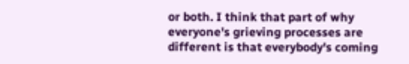or both. I think that part of why everyone's grieving processes are different is that everybody's coming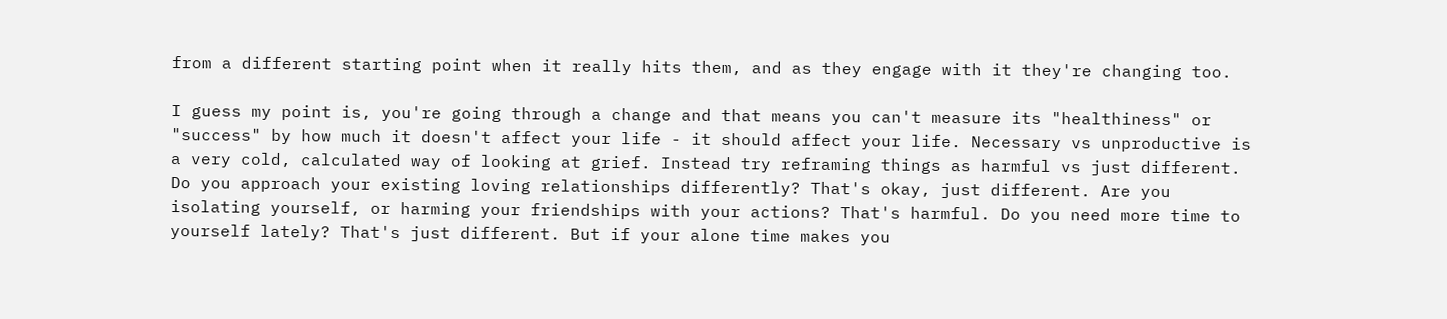from a different starting point when it really hits them, and as they engage with it they're changing too.

I guess my point is, you're going through a change and that means you can't measure its "healthiness" or "success" by how much it doesn't affect your life - it should affect your life. Necessary vs unproductive is a very cold, calculated way of looking at grief. Instead try reframing things as harmful vs just different. Do you approach your existing loving relationships differently? That's okay, just different. Are you isolating yourself, or harming your friendships with your actions? That's harmful. Do you need more time to yourself lately? That's just different. But if your alone time makes you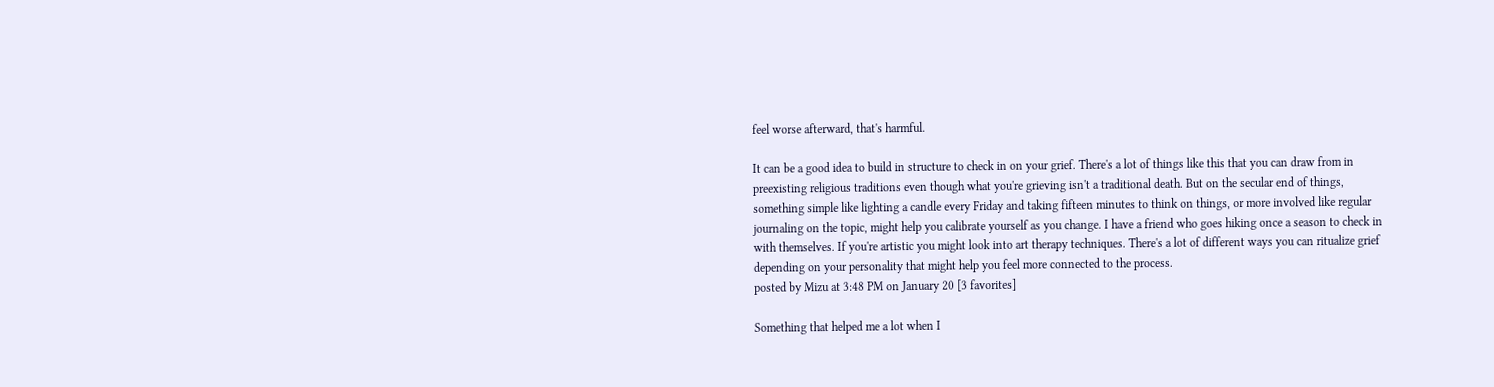feel worse afterward, that's harmful.

It can be a good idea to build in structure to check in on your grief. There's a lot of things like this that you can draw from in preexisting religious traditions even though what you're grieving isn't a traditional death. But on the secular end of things, something simple like lighting a candle every Friday and taking fifteen minutes to think on things, or more involved like regular journaling on the topic, might help you calibrate yourself as you change. I have a friend who goes hiking once a season to check in with themselves. If you're artistic you might look into art therapy techniques. There's a lot of different ways you can ritualize grief depending on your personality that might help you feel more connected to the process.
posted by Mizu at 3:48 PM on January 20 [3 favorites]

Something that helped me a lot when I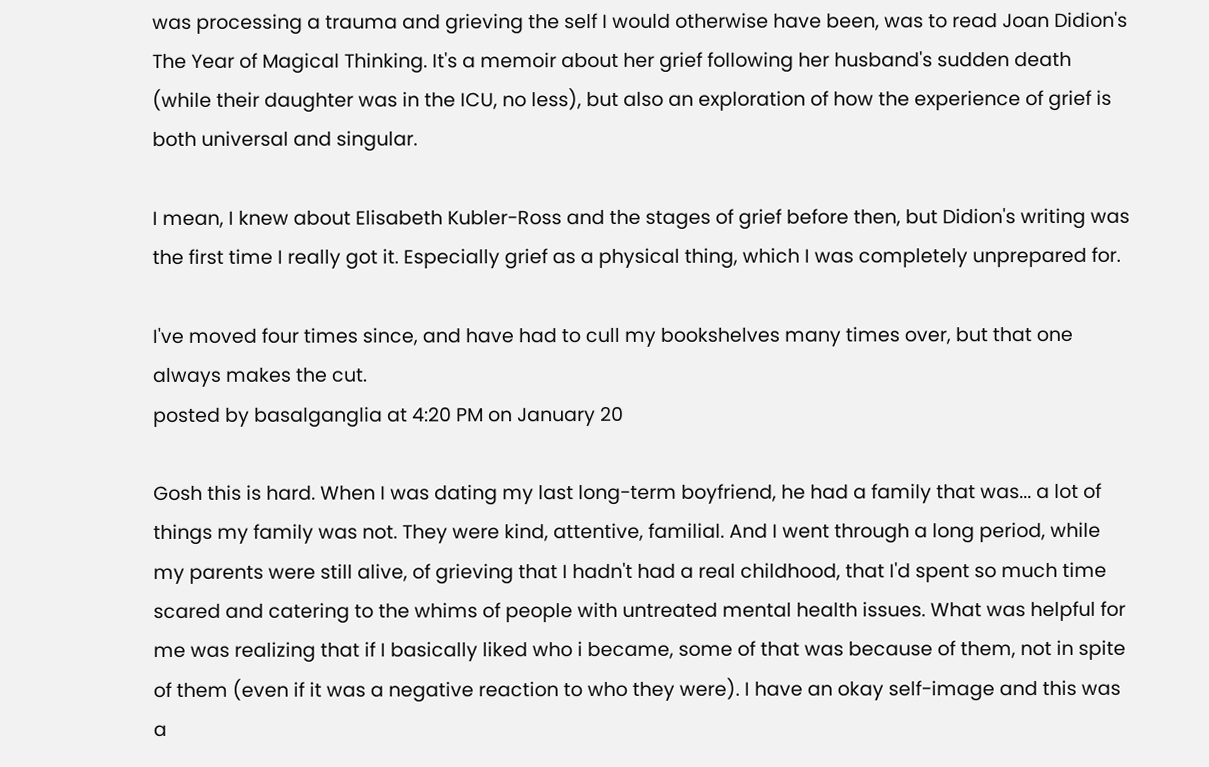was processing a trauma and grieving the self I would otherwise have been, was to read Joan Didion's The Year of Magical Thinking. It's a memoir about her grief following her husband's sudden death (while their daughter was in the ICU, no less), but also an exploration of how the experience of grief is both universal and singular.

I mean, I knew about Elisabeth Kubler-Ross and the stages of grief before then, but Didion's writing was the first time I really got it. Especially grief as a physical thing, which I was completely unprepared for.

I've moved four times since, and have had to cull my bookshelves many times over, but that one always makes the cut.
posted by basalganglia at 4:20 PM on January 20

Gosh this is hard. When I was dating my last long-term boyfriend, he had a family that was... a lot of things my family was not. They were kind, attentive, familial. And I went through a long period, while my parents were still alive, of grieving that I hadn't had a real childhood, that I'd spent so much time scared and catering to the whims of people with untreated mental health issues. What was helpful for me was realizing that if I basically liked who i became, some of that was because of them, not in spite of them (even if it was a negative reaction to who they were). I have an okay self-image and this was a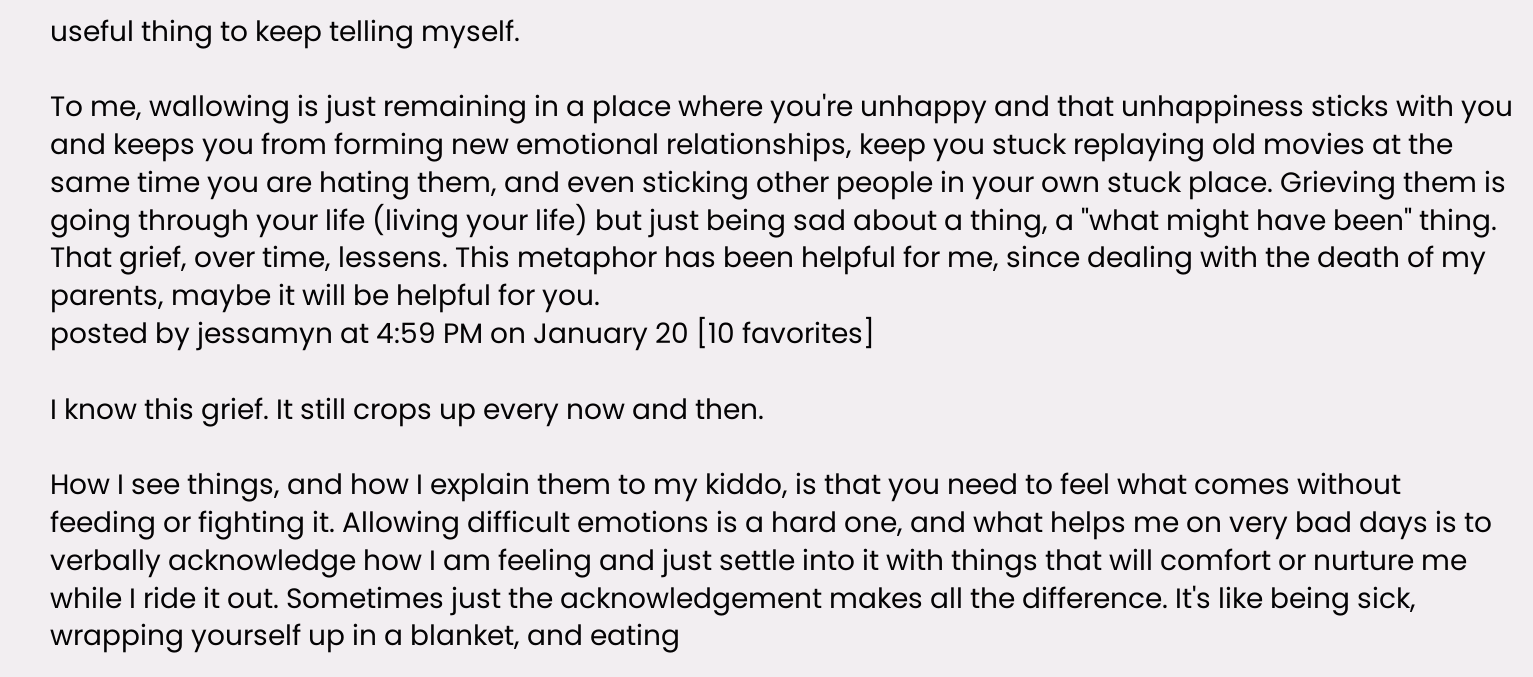useful thing to keep telling myself.

To me, wallowing is just remaining in a place where you're unhappy and that unhappiness sticks with you and keeps you from forming new emotional relationships, keep you stuck replaying old movies at the same time you are hating them, and even sticking other people in your own stuck place. Grieving them is going through your life (living your life) but just being sad about a thing, a "what might have been" thing. That grief, over time, lessens. This metaphor has been helpful for me, since dealing with the death of my parents, maybe it will be helpful for you.
posted by jessamyn at 4:59 PM on January 20 [10 favorites]

I know this grief. It still crops up every now and then.

How I see things, and how I explain them to my kiddo, is that you need to feel what comes without feeding or fighting it. Allowing difficult emotions is a hard one, and what helps me on very bad days is to verbally acknowledge how I am feeling and just settle into it with things that will comfort or nurture me while I ride it out. Sometimes just the acknowledgement makes all the difference. It's like being sick, wrapping yourself up in a blanket, and eating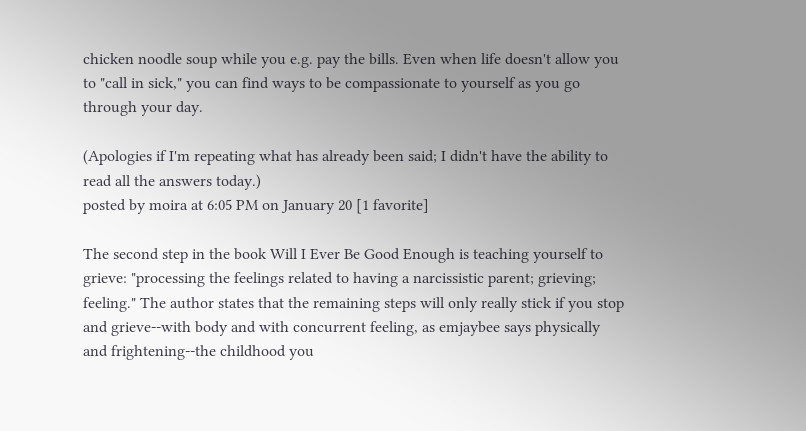chicken noodle soup while you e.g. pay the bills. Even when life doesn't allow you to "call in sick," you can find ways to be compassionate to yourself as you go through your day.

(Apologies if I'm repeating what has already been said; I didn't have the ability to read all the answers today.)
posted by moira at 6:05 PM on January 20 [1 favorite]

The second step in the book Will I Ever Be Good Enough is teaching yourself to grieve: "processing the feelings related to having a narcissistic parent; grieving; feeling." The author states that the remaining steps will only really stick if you stop and grieve--with body and with concurrent feeling, as emjaybee says physically and frightening--the childhood you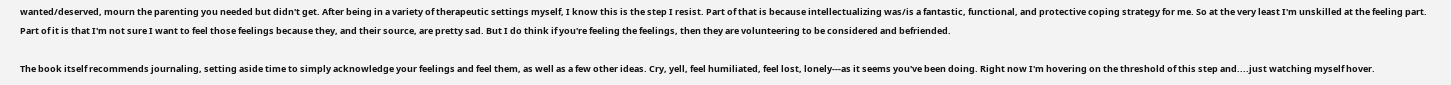wanted/deserved, mourn the parenting you needed but didn't get. After being in a variety of therapeutic settings myself, I know this is the step I resist. Part of that is because intellectualizing was/is a fantastic, functional, and protective coping strategy for me. So at the very least I'm unskilled at the feeling part. Part of it is that I'm not sure I want to feel those feelings because they, and their source, are pretty sad. But I do think if you're feeling the feelings, then they are volunteering to be considered and befriended.

The book itself recommends journaling, setting aside time to simply acknowledge your feelings and feel them, as well as a few other ideas. Cry, yell, feel humiliated, feel lost, lonely---as it seems you've been doing. Right now I'm hovering on the threshold of this step and....just watching myself hover.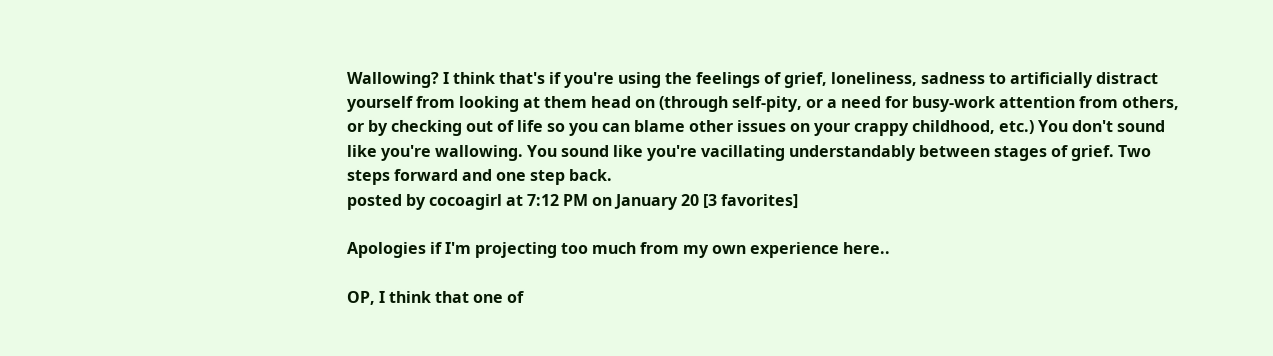Wallowing? I think that's if you're using the feelings of grief, loneliness, sadness to artificially distract yourself from looking at them head on (through self-pity, or a need for busy-work attention from others, or by checking out of life so you can blame other issues on your crappy childhood, etc.) You don't sound like you're wallowing. You sound like you're vacillating understandably between stages of grief. Two steps forward and one step back.
posted by cocoagirl at 7:12 PM on January 20 [3 favorites]

Apologies if I'm projecting too much from my own experience here..

OP, I think that one of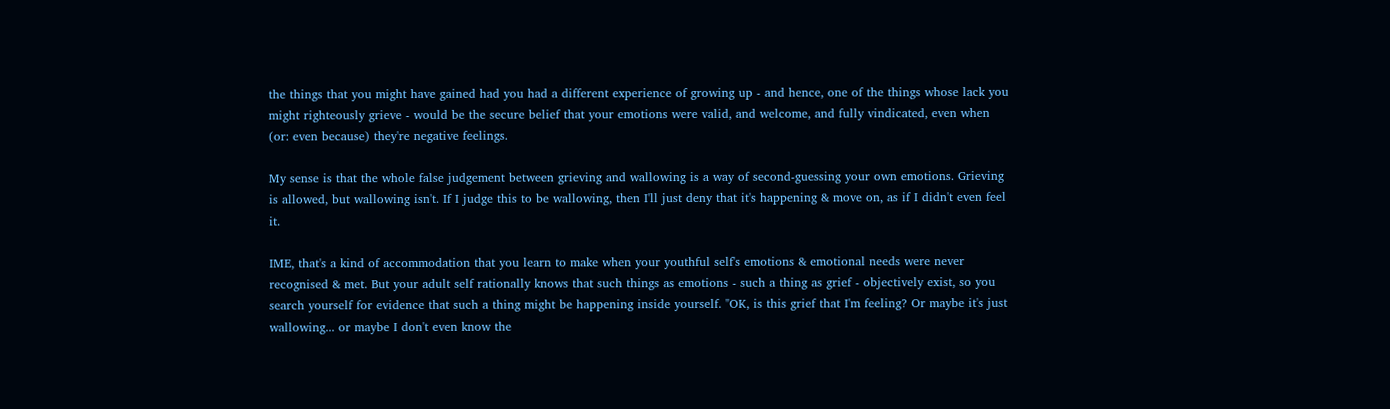the things that you might have gained had you had a different experience of growing up - and hence, one of the things whose lack you might righteously grieve - would be the secure belief that your emotions were valid, and welcome, and fully vindicated, even when (or: even because) they're negative feelings.

My sense is that the whole false judgement between grieving and wallowing is a way of second-guessing your own emotions. Grieving is allowed, but wallowing isn't. If I judge this to be wallowing, then I'll just deny that it's happening & move on, as if I didn't even feel it.

IME, that's a kind of accommodation that you learn to make when your youthful self's emotions & emotional needs were never recognised & met. But your adult self rationally knows that such things as emotions - such a thing as grief - objectively exist, so you search yourself for evidence that such a thing might be happening inside yourself. "OK, is this grief that I'm feeling? Or maybe it's just wallowing... or maybe I don't even know the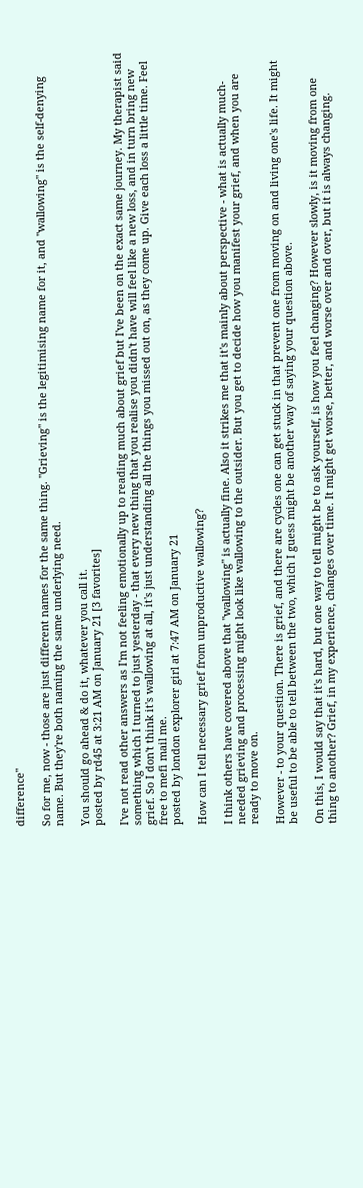difference"

So for me, now - those are just different names for the same thing. "Grieving" is the legitimising name for it, and "wallowing" is the self-denying name. But they're both naming the same underlying need.

You should go ahead & do it, whatever you call it.
posted by rd45 at 3:21 AM on January 21 [3 favorites]

I've not read other answers as I'm not feeling emotionally up to reading much about grief but I've been on the exact same journey. My therapist said something which I turned to just yesterday - that every new thing that you realise you didn't have will feel like a new loss, and in turn bring new grief. So I don't think it's wallowing at all, it's just understanding all the things you missed out on, as they come up. Give each loss a little time. Feel free to mefi mail me.
posted by london explorer girl at 7:47 AM on January 21

How can I tell necessary grief from unproductive wallowing?

I think others have covered above that "wallowing" is actually fine. Also it strikes me that it's mainly about perspective - what is actually much-needed grieving and processing might look like wallowing to the outsider. But you get to decide how you manifest your grief, and when you are ready to move on.

However - to your question. There is grief, and there are cycles one can get stuck in that prevent one from moving on and living one's life. It might be useful to be able to tell between the two, which I guess might be another way of saying your question above.

On this, I would say that it's hard, but one way to tell might be to ask yourself, is how you feel changing? However slowly, is it moving from one thing to another? Grief, in my experience, changes over time. It might get worse, better, and worse over and over, but it is always changing.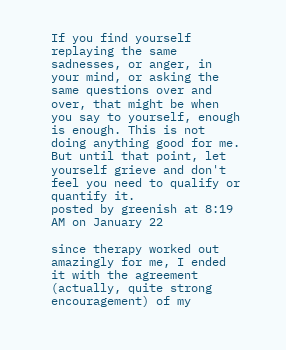If you find yourself replaying the same sadnesses, or anger, in your mind, or asking the same questions over and over, that might be when you say to yourself, enough is enough. This is not doing anything good for me. But until that point, let yourself grieve and don't feel you need to qualify or quantify it.
posted by greenish at 8:19 AM on January 22

since therapy worked out amazingly for me, I ended it with the agreement (actually, quite strong encouragement) of my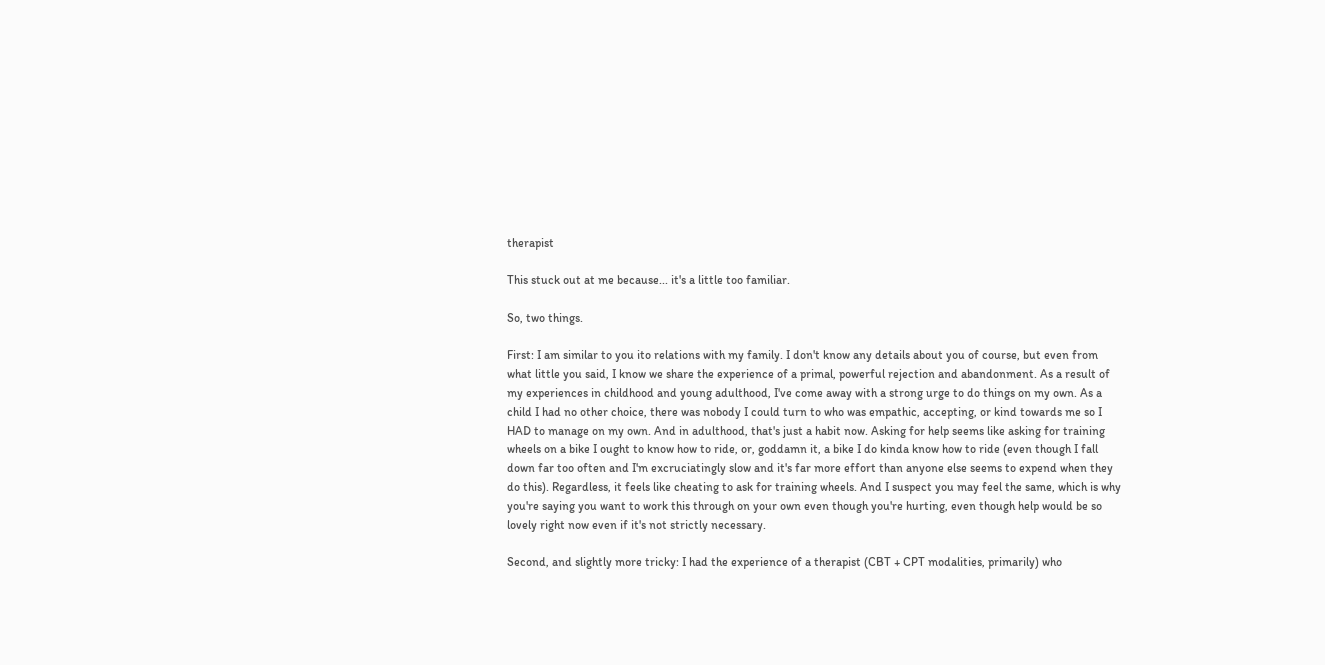therapist

This stuck out at me because... it's a little too familiar.

So, two things.

First: I am similar to you ito relations with my family. I don't know any details about you of course, but even from what little you said, I know we share the experience of a primal, powerful rejection and abandonment. As a result of my experiences in childhood and young adulthood, I've come away with a strong urge to do things on my own. As a child I had no other choice, there was nobody I could turn to who was empathic, accepting, or kind towards me so I HAD to manage on my own. And in adulthood, that's just a habit now. Asking for help seems like asking for training wheels on a bike I ought to know how to ride, or, goddamn it, a bike I do kinda know how to ride (even though I fall down far too often and I'm excruciatingly slow and it's far more effort than anyone else seems to expend when they do this). Regardless, it feels like cheating to ask for training wheels. And I suspect you may feel the same, which is why you're saying you want to work this through on your own even though you're hurting, even though help would be so lovely right now even if it's not strictly necessary.

Second, and slightly more tricky: I had the experience of a therapist (CBT + CPT modalities, primarily) who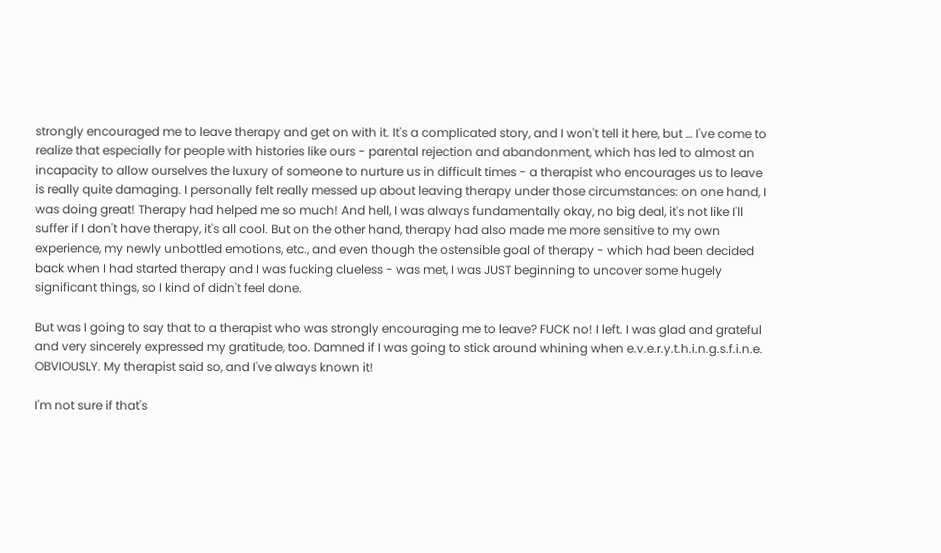strongly encouraged me to leave therapy and get on with it. It's a complicated story, and I won't tell it here, but … I've come to realize that especially for people with histories like ours - parental rejection and abandonment, which has led to almost an incapacity to allow ourselves the luxury of someone to nurture us in difficult times - a therapist who encourages us to leave is really quite damaging. I personally felt really messed up about leaving therapy under those circumstances: on one hand, I was doing great! Therapy had helped me so much! And hell, I was always fundamentally okay, no big deal, it's not like I'll suffer if I don't have therapy, it's all cool. But on the other hand, therapy had also made me more sensitive to my own experience, my newly unbottled emotions, etc., and even though the ostensible goal of therapy - which had been decided back when I had started therapy and I was fucking clueless - was met, I was JUST beginning to uncover some hugely significant things, so I kind of didn't feel done.

But was I going to say that to a therapist who was strongly encouraging me to leave? FUCK no! I left. I was glad and grateful and very sincerely expressed my gratitude, too. Damned if I was going to stick around whining when e.v.e.r.y.t.h.i.n.g.s.f.i.n.e. OBVIOUSLY. My therapist said so, and I've always known it!

I'm not sure if that's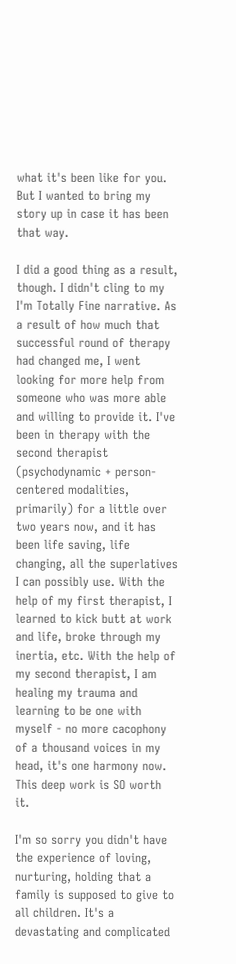what it's been like for you. But I wanted to bring my story up in case it has been that way.

I did a good thing as a result, though. I didn't cling to my I'm Totally Fine narrative. As a result of how much that successful round of therapy had changed me, I went looking for more help from someone who was more able and willing to provide it. I've been in therapy with the second therapist (psychodynamic + person-centered modalities, primarily) for a little over two years now, and it has been life saving, life changing, all the superlatives I can possibly use. With the help of my first therapist, I learned to kick butt at work and life, broke through my inertia, etc. With the help of my second therapist, I am healing my trauma and learning to be one with myself - no more cacophony of a thousand voices in my head, it's one harmony now. This deep work is SO worth it.

I'm so sorry you didn't have the experience of loving, nurturing, holding that a family is supposed to give to all children. It's a devastating and complicated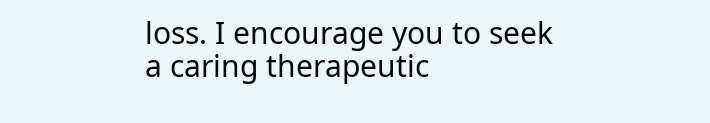loss. I encourage you to seek a caring therapeutic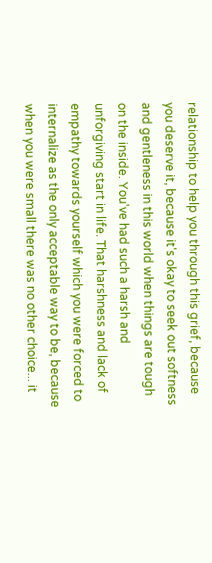relationship to help you through this grief, because you deserve it, because it's okay to seek out softness and gentleness in this world when things are tough on the inside. You've had such a harsh and unforgiving start in life. That harshness and lack of empathy towards yourself which you were forced to internalize as the only acceptable way to be, because when you were small there was no other choice... it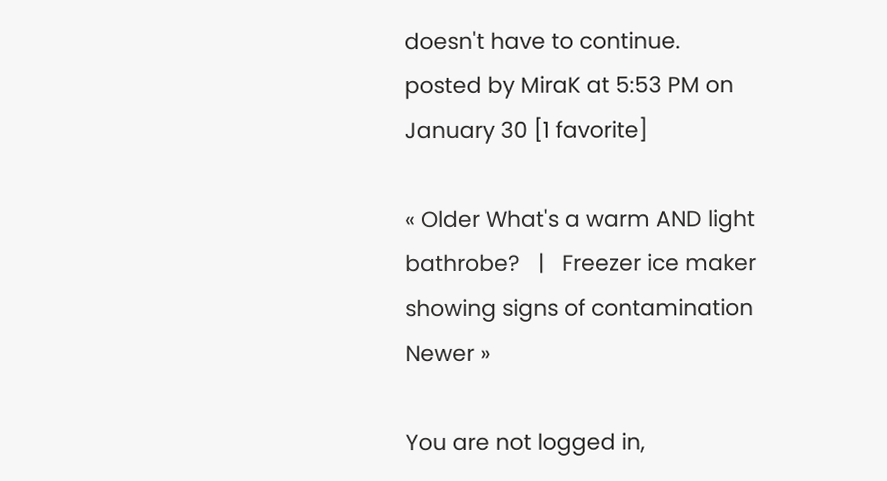doesn't have to continue.
posted by MiraK at 5:53 PM on January 30 [1 favorite]

« Older What's a warm AND light bathrobe?   |   Freezer ice maker showing signs of contamination Newer »

You are not logged in,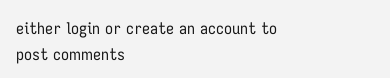either login or create an account to post comments